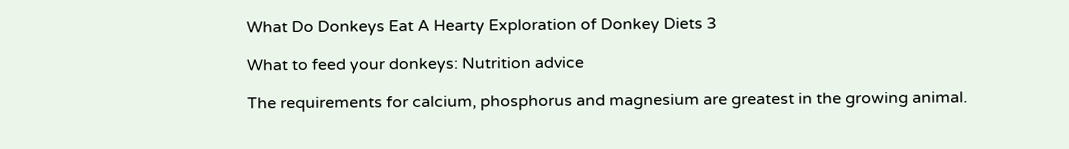What Do Donkeys Eat A Hearty Exploration of Donkey Diets 3

What to feed your donkeys: Nutrition advice

The requirements for calcium, phosphorus and magnesium are greatest in the growing animal.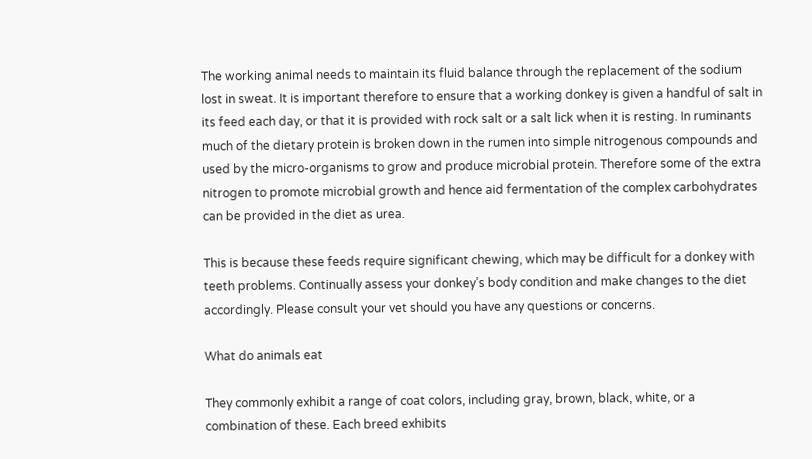The working animal needs to maintain its fluid balance through the replacement of the sodium lost in sweat. It is important therefore to ensure that a working donkey is given a handful of salt in its feed each day, or that it is provided with rock salt or a salt lick when it is resting. In ruminants much of the dietary protein is broken down in the rumen into simple nitrogenous compounds and used by the micro-organisms to grow and produce microbial protein. Therefore some of the extra nitrogen to promote microbial growth and hence aid fermentation of the complex carbohydrates can be provided in the diet as urea.

This is because these feeds require significant chewing, which may be difficult for a donkey with teeth problems. Continually assess your donkey’s body condition and make changes to the diet accordingly. Please consult your vet should you have any questions or concerns.

What do animals eat

They commonly exhibit a range of coat colors, including gray, brown, black, white, or a combination of these. Each breed exhibits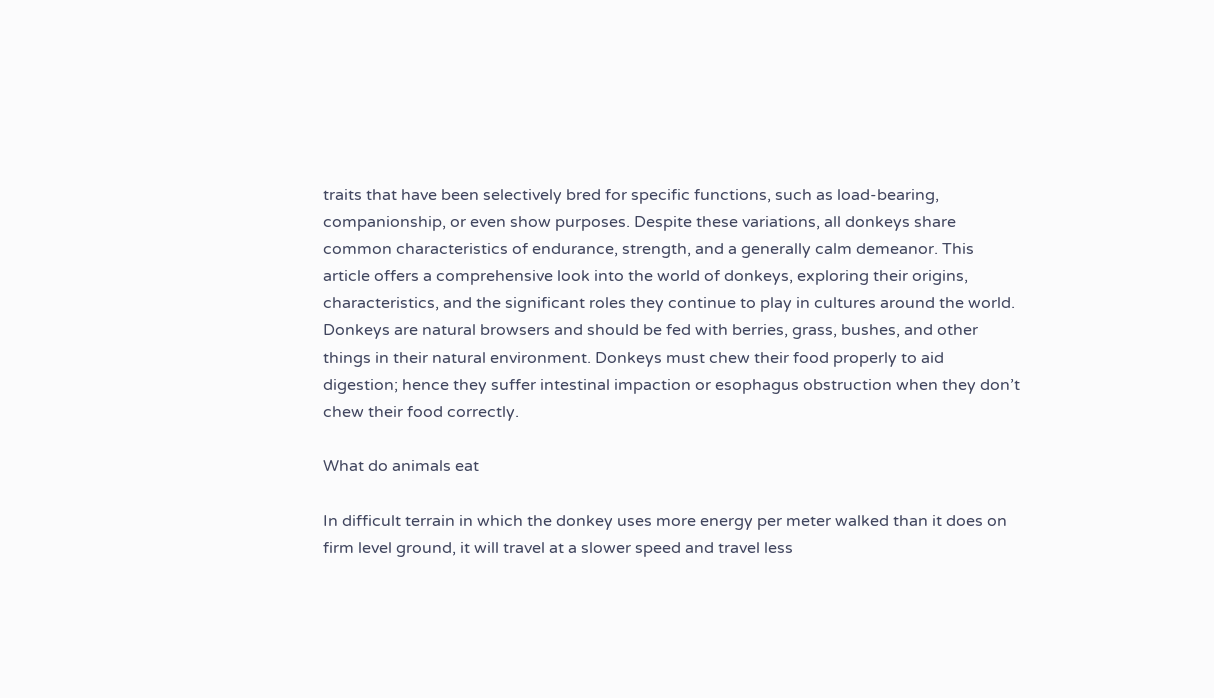traits that have been selectively bred for specific functions, such as load-bearing, companionship, or even show purposes. Despite these variations, all donkeys share common characteristics of endurance, strength, and a generally calm demeanor. This article offers a comprehensive look into the world of donkeys, exploring their origins, characteristics, and the significant roles they continue to play in cultures around the world. Donkeys are natural browsers and should be fed with berries, grass, bushes, and other things in their natural environment. Donkeys must chew their food properly to aid digestion; hence they suffer intestinal impaction or esophagus obstruction when they don’t chew their food correctly.

What do animals eat

In difficult terrain in which the donkey uses more energy per meter walked than it does on firm level ground, it will travel at a slower speed and travel less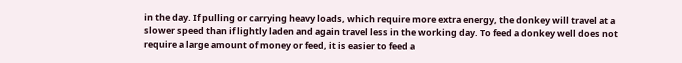in the day. If pulling or carrying heavy loads, which require more extra energy, the donkey will travel at a slower speed than if lightly laden and again travel less in the working day. To feed a donkey well does not require a large amount of money or feed, it is easier to feed a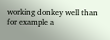working donkey well than for example a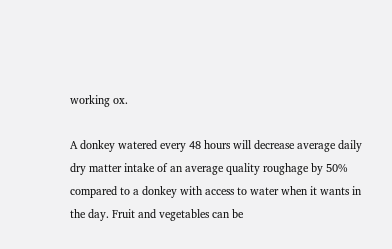working ox.

A donkey watered every 48 hours will decrease average daily dry matter intake of an average quality roughage by 50% compared to a donkey with access to water when it wants in the day. Fruit and vegetables can be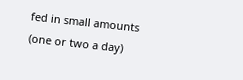fed in small amounts (one or two a day)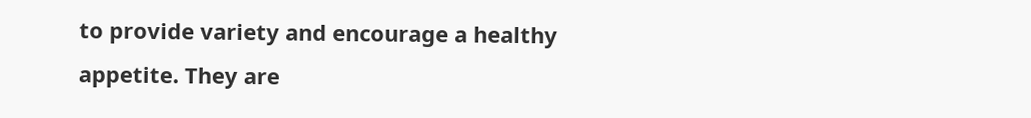to provide variety and encourage a healthy appetite. They are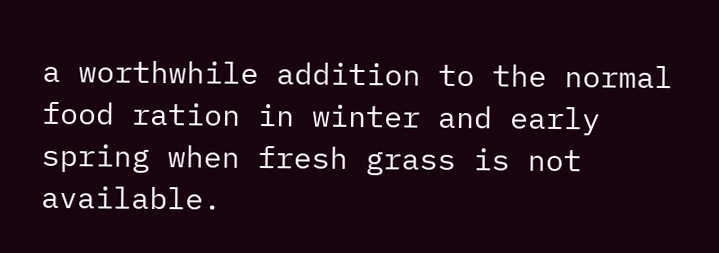a worthwhile addition to the normal food ration in winter and early spring when fresh grass is not available.